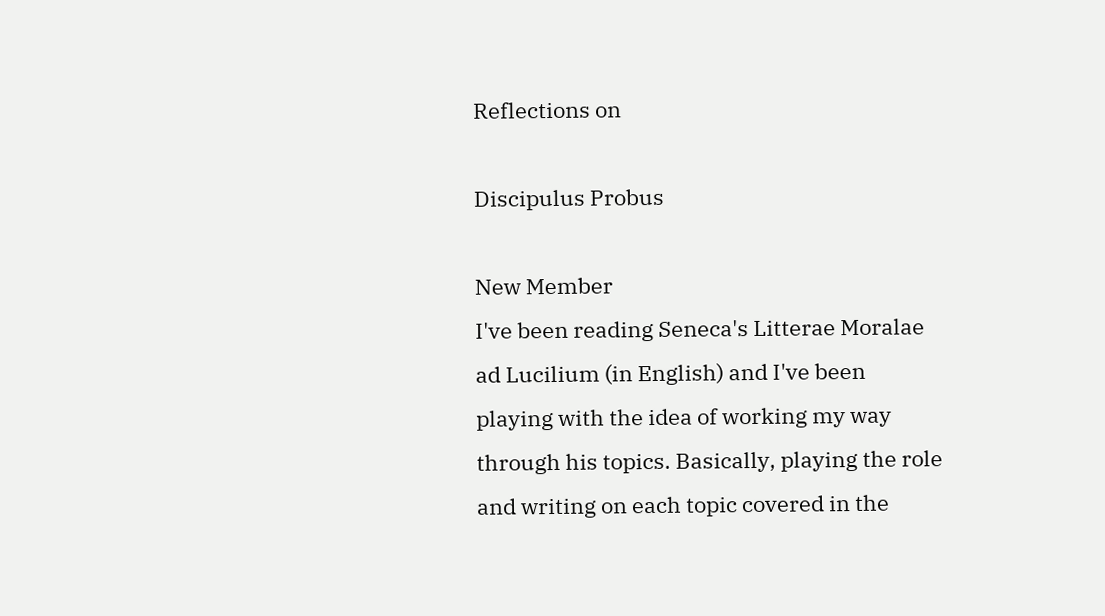Reflections on

Discipulus Probus

New Member
I've been reading Seneca's Litterae Moralae ad Lucilium (in English) and I've been playing with the idea of working my way through his topics. Basically, playing the role and writing on each topic covered in the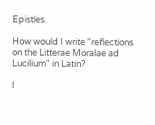Epistles.

How would I write "reflections on the Litterae Moralae ad Lucilium" in Latin?

I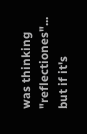was thinking "reflectiones"... but if it's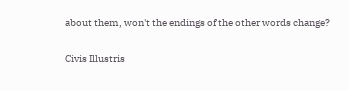about them, won't the endings of the other words change?


Civis Illustris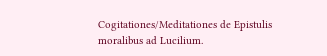Cogitationes/Meditationes de Epistulis moralibus ad Lucilium.